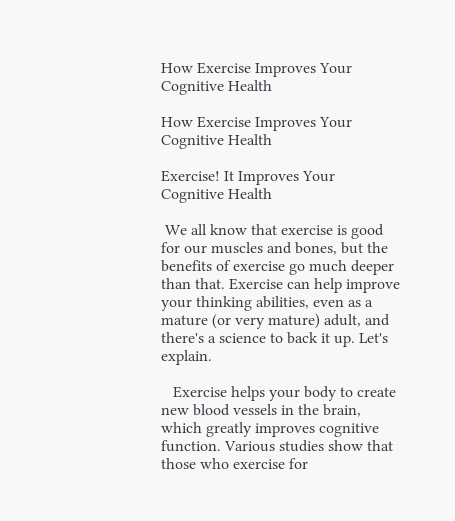How Exercise Improves Your Cognitive Health

How Exercise Improves Your Cognitive Health

Exercise! It Improves Your Cognitive Health

 We all know that exercise is good for our muscles and bones, but the benefits of exercise go much deeper than that. Exercise can help improve your thinking abilities, even as a mature (or very mature) adult, and there's a science to back it up. Let's explain.

   Exercise helps your body to create new blood vessels in the brain, which greatly improves cognitive function. Various studies show that those who exercise for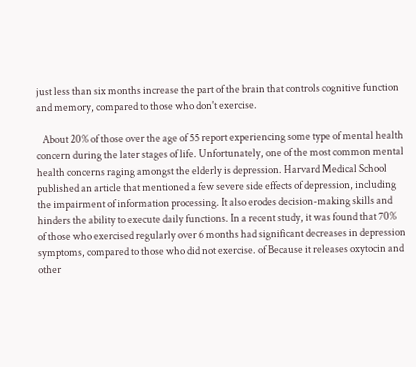just less than six months increase the part of the brain that controls cognitive function and memory, compared to those who don't exercise.

   About 20% of those over the age of 55 report experiencing some type of mental health concern during the later stages of life. Unfortunately, one of the most common mental health concerns raging amongst the elderly is depression. Harvard Medical School published an article that mentioned a few severe side effects of depression, including the impairment of information processing. It also erodes decision-making skills and hinders the ability to execute daily functions. In a recent study, it was found that 70% of those who exercised regularly over 6 months had significant decreases in depression symptoms, compared to those who did not exercise. of Because it releases oxytocin and other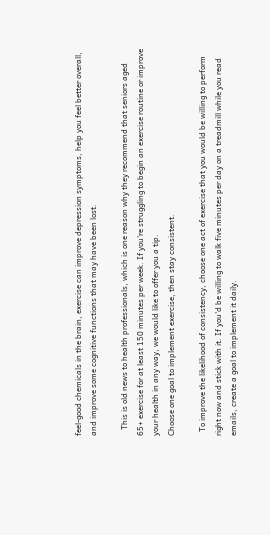feel-good chemicals in the brain, exercise can improve depression symptoms, help you feel better overall, and improve some cognitive functions that may have been lost.

   This is old news to health professionals, which is one reason why they recommend that seniors aged 65+ exercise for at least 150 minutes per week. If you're struggling to begin an exercise routine or improve your health in any way, we would like to offer you a tip.
Choose one goal to implement exercise, then stay consistent.

  To improve the likelihood of consistency, choose one act of exercise that you would be willing to perform right now and stick with it. If you'd be willing to walk five minutes per day on a treadmill while you read emails, create a goal to implement it daily.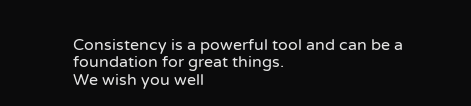Consistency is a powerful tool and can be a foundation for great things.
We wish you well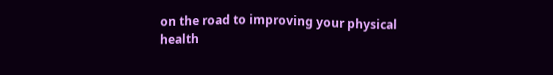on the road to improving your physical health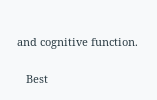and cognitive function.

   Best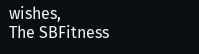wishes,
The SBFitness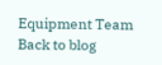Equipment Team
Back to blog